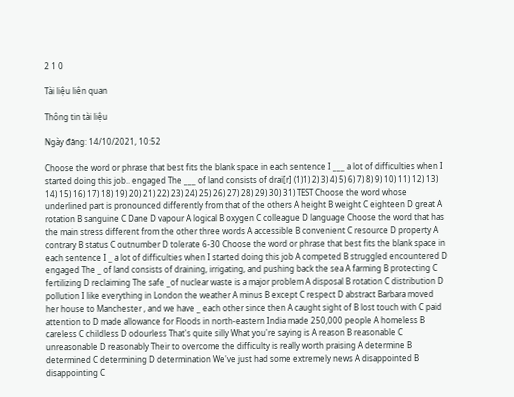2 1 0

Tài liệu liên quan

Thông tin tài liệu

Ngày đăng: 14/10/2021, 10:52

Choose the word or phrase that best fits the blank space in each sentence I ___ a lot of difficulties when I started doing this job.. engaged The ___ of land consists of drai[r] (1)1) 2) 3) 4) 5) 6) 7) 8) 9) 10) 11) 12) 13) 14) 15) 16) 17) 18) 19) 20) 21) 22) 23) 24) 25) 26) 27) 28) 29) 30) 31) TEST Choose the word whose underlined part is pronounced differently from that of the others A height B weight C eighteen D great A rotation B sanguine C Dane D vapour A logical B oxygen C colleague D language Choose the word that has the main stress different from the other three words A accessible B convenient C resource D property A contrary B status C outnumber D tolerate 6-30 Choose the word or phrase that best fits the blank space in each sentence I _ a lot of difficulties when I started doing this job A competed B struggled encountered D engaged The _ of land consists of draining, irrigating, and pushing back the sea A farming B protecting C fertilizing D reclaiming The safe _of nuclear waste is a major problem A disposal B rotation C distribution D pollution I like everything in London the weather A minus B except C respect D abstract Barbara moved her house to Manchester , and we have _ each other since then A caught sight of B lost touch with C paid attention to D made allowance for Floods in north-eastern India made 250,000 people A homeless B careless C childless D odourless That's quite silly What you're saying is A reason B reasonable C unreasonable D reasonably Their to overcome the difficulty is really worth praising A determine B determined C determining D determination We've just had some extremely news A disappointed B disappointing C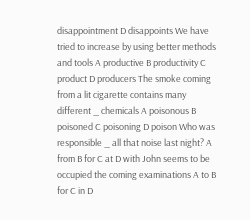disappointment D disappoints We have tried to increase by using better methods and tools A productive B productivity C product D producers The smoke coming from a lit cigarette contains many different _ chemicals A poisonous B poisoned C poisoning D poison Who was responsible _ all that noise last night? A from B for C at D with John seems to be occupied the coming examinations A to B for C in D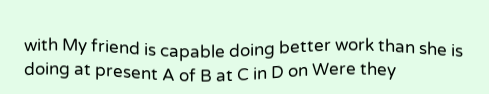with My friend is capable doing better work than she is doing at present A of B at C in D on Were they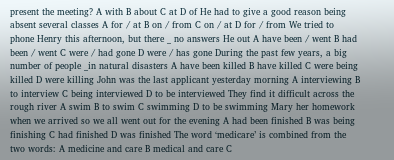present the meeting? A with B about C at D of He had to give a good reason being absent several classes A for / at B on / from C on / at D for / from We tried to phone Henry this afternoon, but there _ no answers He out A have been / went B had been / went C were / had gone D were / has gone During the past few years, a big number of people _in natural disasters A have been killed B have killed C were being killed D were killing John was the last applicant yesterday morning A interviewing B to interview C being interviewed D to be interviewed They find it difficult across the rough river A swim B to swim C swimming D to be swimming Mary her homework when we arrived so we all went out for the evening A had been finished B was being finishing C had finished D was finished The word ‘medicare’ is combined from the two words: A medicine and care B medical and care C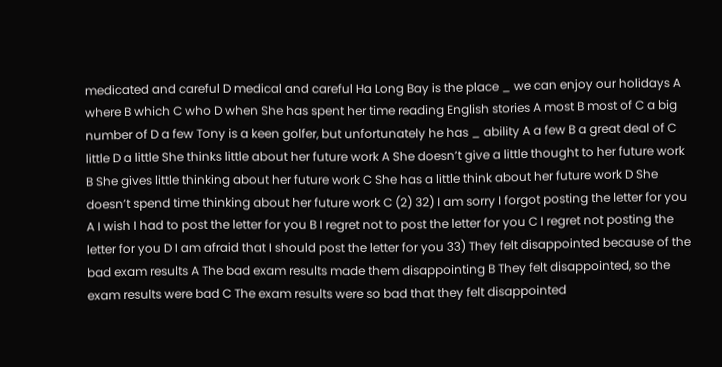medicated and careful D medical and careful Ha Long Bay is the place _ we can enjoy our holidays A where B which C who D when She has spent her time reading English stories A most B most of C a big number of D a few Tony is a keen golfer, but unfortunately he has _ ability A a few B a great deal of C little D a little She thinks little about her future work A She doesn’t give a little thought to her future work B She gives little thinking about her future work C She has a little think about her future work D She doesn’t spend time thinking about her future work C (2) 32) I am sorry I forgot posting the letter for you A I wish I had to post the letter for you B I regret not to post the letter for you C I regret not posting the letter for you D I am afraid that I should post the letter for you 33) They felt disappointed because of the bad exam results A The bad exam results made them disappointing B They felt disappointed, so the exam results were bad C The exam results were so bad that they felt disappointed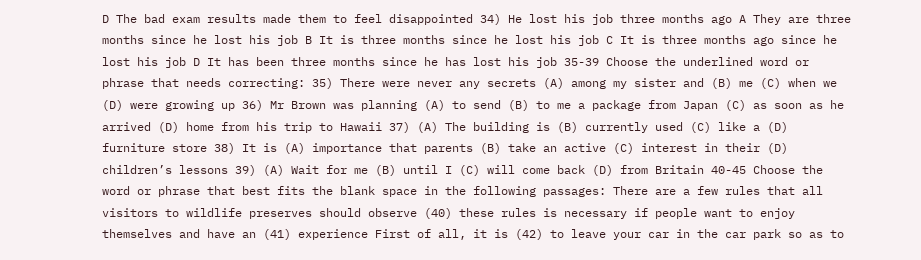D The bad exam results made them to feel disappointed 34) He lost his job three months ago A They are three months since he lost his job B It is three months since he lost his job C It is three months ago since he lost his job D It has been three months since he has lost his job 35-39 Choose the underlined word or phrase that needs correcting: 35) There were never any secrets (A) among my sister and (B) me (C) when we (D) were growing up 36) Mr Brown was planning (A) to send (B) to me a package from Japan (C) as soon as he arrived (D) home from his trip to Hawaii 37) (A) The building is (B) currently used (C) like a (D) furniture store 38) It is (A) importance that parents (B) take an active (C) interest in their (D) children’s lessons 39) (A) Wait for me (B) until I (C) will come back (D) from Britain 40-45 Choose the word or phrase that best fits the blank space in the following passages: There are a few rules that all visitors to wildlife preserves should observe (40) these rules is necessary if people want to enjoy themselves and have an (41) experience First of all, it is (42) to leave your car in the car park so as to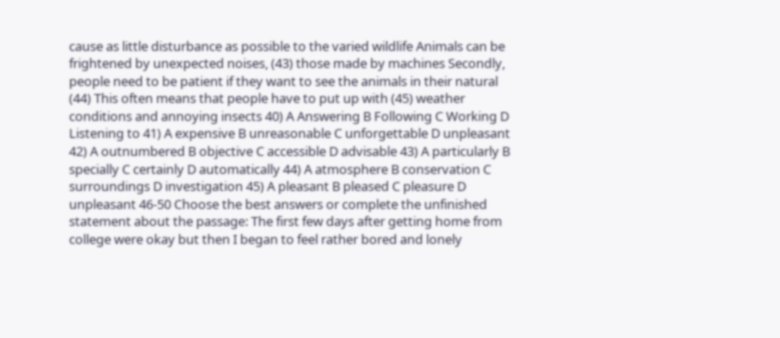cause as little disturbance as possible to the varied wildlife Animals can be frightened by unexpected noises, (43) those made by machines Secondly, people need to be patient if they want to see the animals in their natural (44) This often means that people have to put up with (45) weather conditions and annoying insects 40) A Answering B Following C Working D Listening to 41) A expensive B unreasonable C unforgettable D unpleasant 42) A outnumbered B objective C accessible D advisable 43) A particularly B specially C certainly D automatically 44) A atmosphere B conservation C surroundings D investigation 45) A pleasant B pleased C pleasure D unpleasant 46-50 Choose the best answers or complete the unfinished statement about the passage: The first few days after getting home from college were okay but then I began to feel rather bored and lonely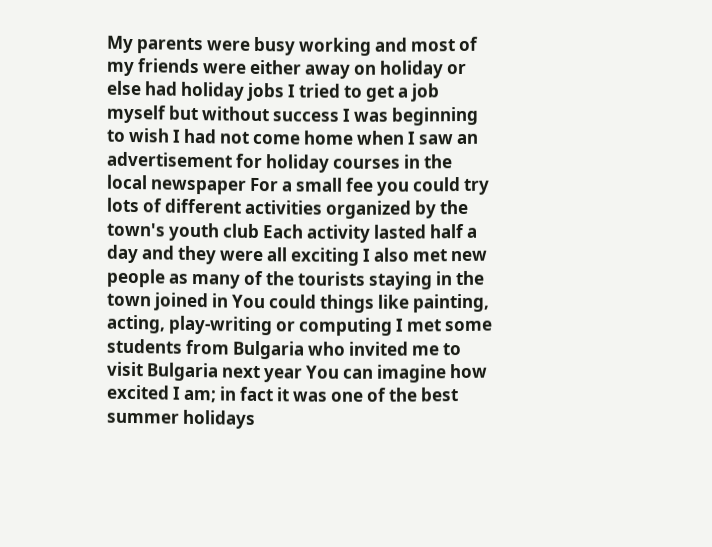My parents were busy working and most of my friends were either away on holiday or else had holiday jobs I tried to get a job myself but without success I was beginning to wish I had not come home when I saw an advertisement for holiday courses in the local newspaper For a small fee you could try lots of different activities organized by the town's youth club Each activity lasted half a day and they were all exciting I also met new people as many of the tourists staying in the town joined in You could things like painting, acting, play-writing or computing I met some students from Bulgaria who invited me to visit Bulgaria next year You can imagine how excited I am; in fact it was one of the best summer holidays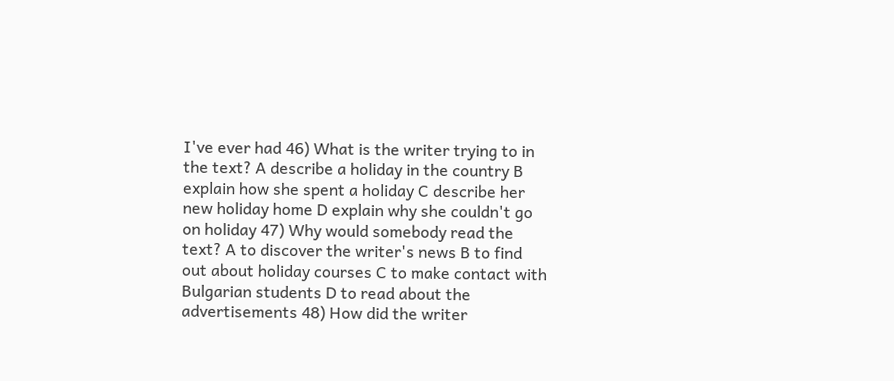I've ever had 46) What is the writer trying to in the text? A describe a holiday in the country B explain how she spent a holiday C describe her new holiday home D explain why she couldn't go on holiday 47) Why would somebody read the text? A to discover the writer's news B to find out about holiday courses C to make contact with Bulgarian students D to read about the advertisements 48) How did the writer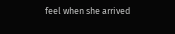feel when she arrived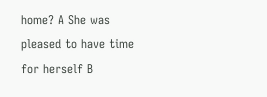home? A She was pleased to have time for herself B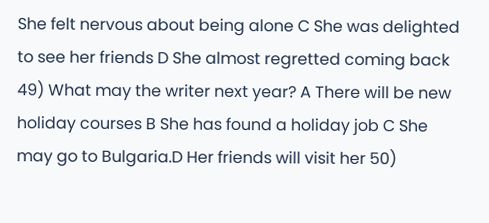She felt nervous about being alone C She was delighted to see her friends D She almost regretted coming back 49) What may the writer next year? A There will be new holiday courses B She has found a holiday job C She may go to Bulgaria.D Her friends will visit her 50)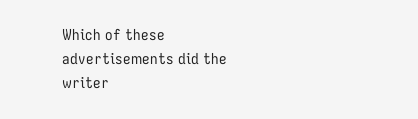Which of these advertisements did the writer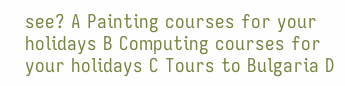see? A Painting courses for your holidays B Computing courses for your holidays C Tours to Bulgaria D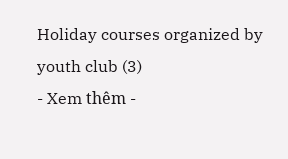Holiday courses organized by youth club (3)
- Xem thêm -